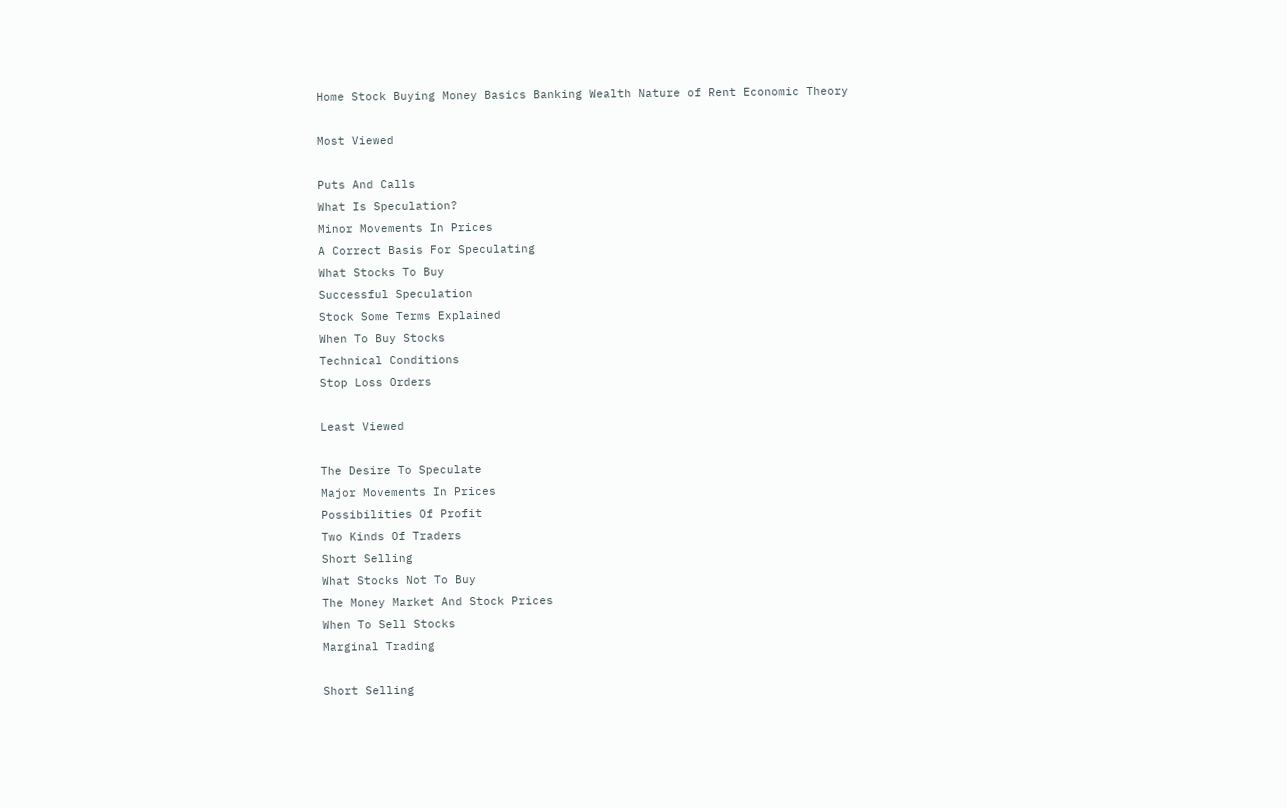Home Stock Buying Money Basics Banking Wealth Nature of Rent Economic Theory

Most Viewed

Puts And Calls
What Is Speculation?
Minor Movements In Prices
A Correct Basis For Speculating
What Stocks To Buy
Successful Speculation
Stock Some Terms Explained
When To Buy Stocks
Technical Conditions
Stop Loss Orders

Least Viewed

The Desire To Speculate
Major Movements In Prices
Possibilities Of Profit
Two Kinds Of Traders
Short Selling
What Stocks Not To Buy
The Money Market And Stock Prices
When To Sell Stocks
Marginal Trading

Short Selling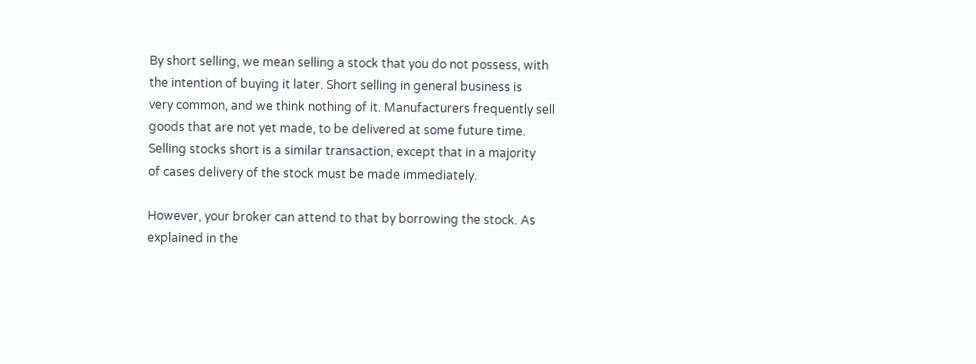By short selling, we mean selling a stock that you do not possess, with
the intention of buying it later. Short selling in general business is
very common, and we think nothing of it. Manufacturers frequently sell
goods that are not yet made, to be delivered at some future time.
Selling stocks short is a similar transaction, except that in a majority
of cases delivery of the stock must be made immediately.

However, your broker can attend to that by borrowing the stock. As
explained in the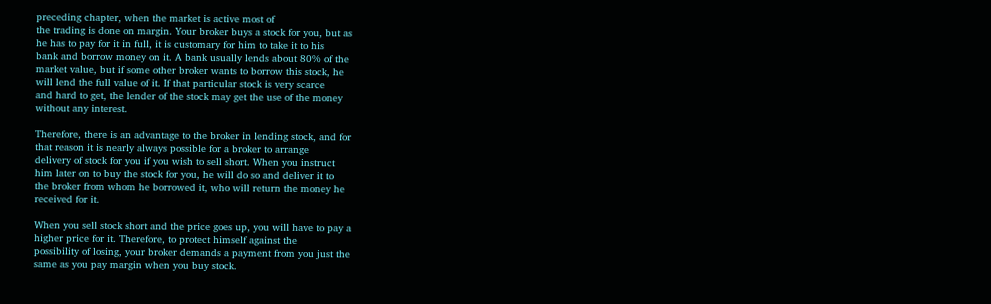preceding chapter, when the market is active most of
the trading is done on margin. Your broker buys a stock for you, but as
he has to pay for it in full, it is customary for him to take it to his
bank and borrow money on it. A bank usually lends about 80% of the
market value, but if some other broker wants to borrow this stock, he
will lend the full value of it. If that particular stock is very scarce
and hard to get, the lender of the stock may get the use of the money
without any interest.

Therefore, there is an advantage to the broker in lending stock, and for
that reason it is nearly always possible for a broker to arrange
delivery of stock for you if you wish to sell short. When you instruct
him later on to buy the stock for you, he will do so and deliver it to
the broker from whom he borrowed it, who will return the money he
received for it.

When you sell stock short and the price goes up, you will have to pay a
higher price for it. Therefore, to protect himself against the
possibility of losing, your broker demands a payment from you just the
same as you pay margin when you buy stock.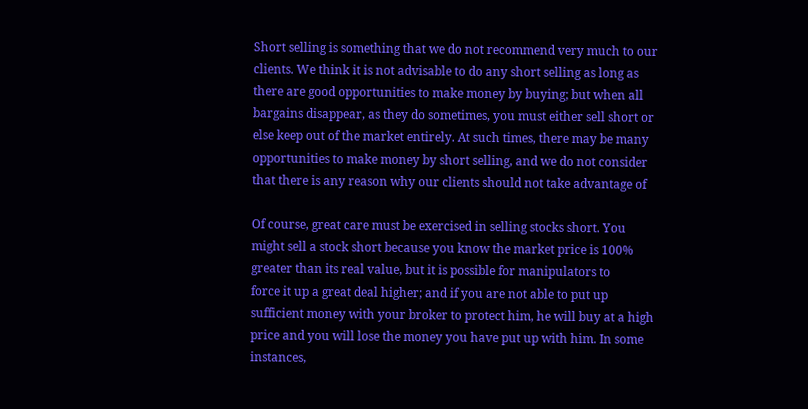Short selling is something that we do not recommend very much to our
clients. We think it is not advisable to do any short selling as long as
there are good opportunities to make money by buying; but when all
bargains disappear, as they do sometimes, you must either sell short or
else keep out of the market entirely. At such times, there may be many
opportunities to make money by short selling, and we do not consider
that there is any reason why our clients should not take advantage of

Of course, great care must be exercised in selling stocks short. You
might sell a stock short because you know the market price is 100%
greater than its real value, but it is possible for manipulators to
force it up a great deal higher; and if you are not able to put up
sufficient money with your broker to protect him, he will buy at a high
price and you will lose the money you have put up with him. In some
instances,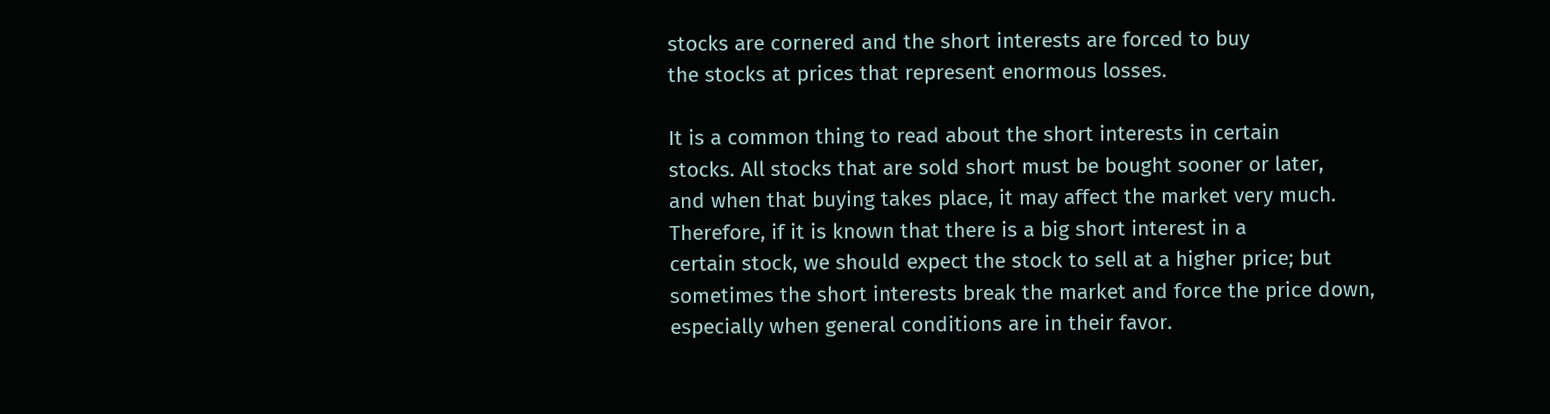stocks are cornered and the short interests are forced to buy
the stocks at prices that represent enormous losses.

It is a common thing to read about the short interests in certain
stocks. All stocks that are sold short must be bought sooner or later,
and when that buying takes place, it may affect the market very much.
Therefore, if it is known that there is a big short interest in a
certain stock, we should expect the stock to sell at a higher price; but
sometimes the short interests break the market and force the price down,
especially when general conditions are in their favor.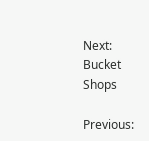Next: Bucket Shops

Previous: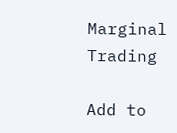Marginal Trading

Add to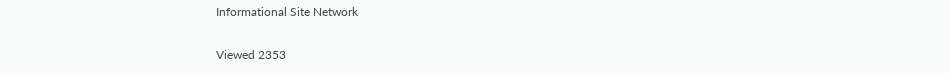Informational Site Network

Viewed 2353